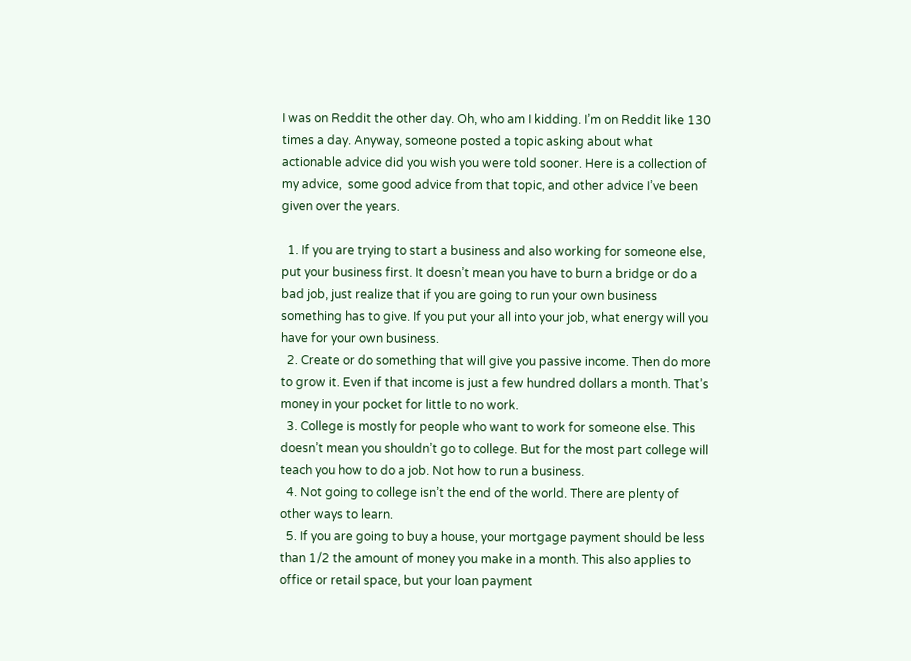I was on Reddit the other day. Oh, who am I kidding. I’m on Reddit like 130 times a day. Anyway, someone posted a topic asking about what actionable advice did you wish you were told sooner. Here is a collection of my advice,  some good advice from that topic, and other advice I’ve been given over the years.

  1. If you are trying to start a business and also working for someone else, put your business first. It doesn’t mean you have to burn a bridge or do a bad job, just realize that if you are going to run your own business something has to give. If you put your all into your job, what energy will you have for your own business.
  2. Create or do something that will give you passive income. Then do more to grow it. Even if that income is just a few hundred dollars a month. That’s money in your pocket for little to no work.
  3. College is mostly for people who want to work for someone else. This doesn’t mean you shouldn’t go to college. But for the most part college will teach you how to do a job. Not how to run a business.
  4. Not going to college isn’t the end of the world. There are plenty of other ways to learn.
  5. If you are going to buy a house, your mortgage payment should be less than 1/2 the amount of money you make in a month. This also applies to office or retail space, but your loan payment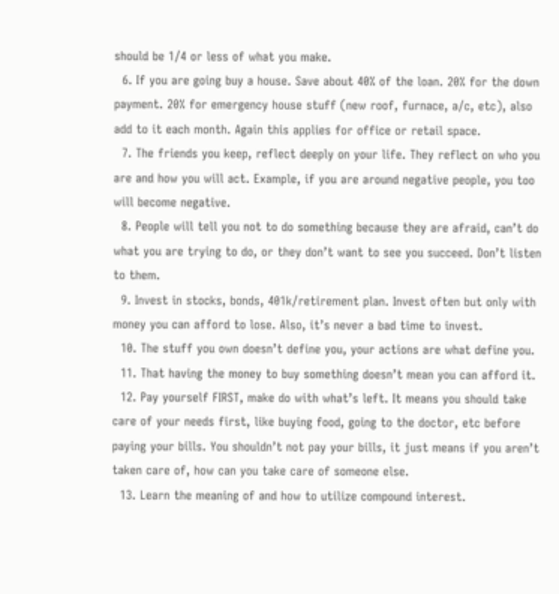should be 1/4 or less of what you make.
  6. If you are going buy a house. Save about 40% of the loan. 20% for the down payment. 20% for emergency house stuff (new roof, furnace, a/c, etc), also add to it each month. Again this applies for office or retail space.
  7. The friends you keep, reflect deeply on your life. They reflect on who you are and how you will act. Example, if you are around negative people, you too will become negative.
  8. People will tell you not to do something because they are afraid, can’t do what you are trying to do, or they don’t want to see you succeed. Don’t listen to them.
  9. Invest in stocks, bonds, 401k/retirement plan. Invest often but only with money you can afford to lose. Also, it’s never a bad time to invest.
  10. The stuff you own doesn’t define you, your actions are what define you.
  11. That having the money to buy something doesn’t mean you can afford it.
  12. Pay yourself FIRST, make do with what’s left. It means you should take care of your needs first, like buying food, going to the doctor, etc before paying your bills. You shouldn’t not pay your bills, it just means if you aren’t taken care of, how can you take care of someone else.
  13. Learn the meaning of and how to utilize compound interest.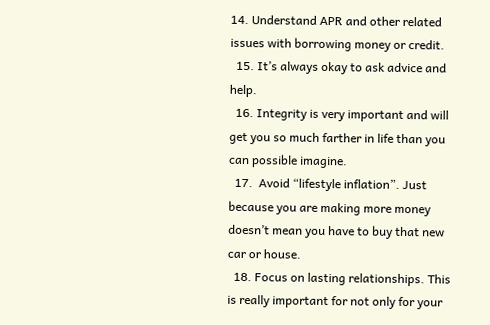14. Understand APR and other related issues with borrowing money or credit.
  15. It’s always okay to ask advice and help.
  16. Integrity is very important and will get you so much farther in life than you can possible imagine.
  17.  Avoid “lifestyle inflation”. Just because you are making more money doesn’t mean you have to buy that new car or house.
  18. Focus on lasting relationships. This is really important for not only for your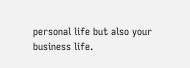personal life but also your business life.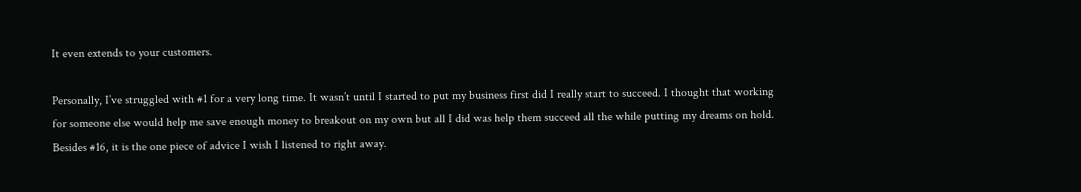It even extends to your customers.

Personally, I’ve struggled with #1 for a very long time. It wasn’t until I started to put my business first did I really start to succeed. I thought that working for someone else would help me save enough money to breakout on my own but all I did was help them succeed all the while putting my dreams on hold. Besides #16, it is the one piece of advice I wish I listened to right away.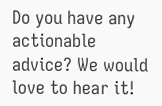Do you have any actionable advice? We would love to hear it!